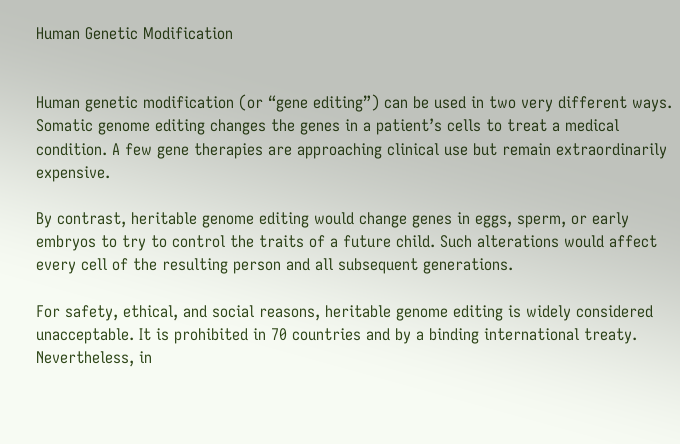Human Genetic Modification


Human genetic modification (or “gene editing”) can be used in two very different ways. Somatic genome editing changes the genes in a patient’s cells to treat a medical condition. A few gene therapies are approaching clinical use but remain extraordinarily expensive.

By contrast, heritable genome editing would change genes in eggs, sperm, or early embryos to try to control the traits of a future child. Such alterations would affect every cell of the resulting person and all subsequent generations.

For safety, ethical, and social reasons, heritable genome editing is widely considered unacceptable. It is prohibited in 70 countries and by a binding international treaty.  Nevertheless, in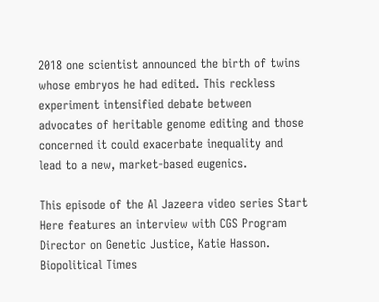2018 one scientist announced the birth of twins whose embryos he had edited. This reckless experiment intensified debate between advocates of heritable genome editing and those concerned it could exacerbate inequality and lead to a new, market-based eugenics.

This episode of the Al Jazeera video series Start Here features an interview with CGS Program Director on Genetic Justice, Katie Hasson.
Biopolitical Times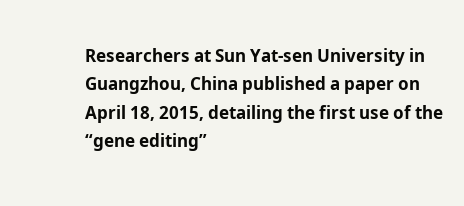Researchers at Sun Yat-sen University in Guangzhou, China published a paper on April 18, 2015, detailing the first use of the “gene editing”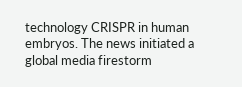technology CRISPR in human embryos. The news initiated a global media firestorm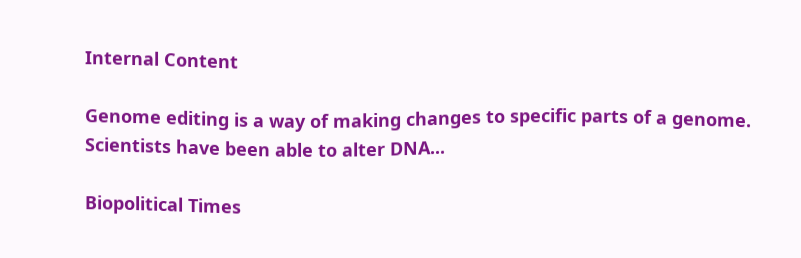Internal Content

Genome editing is a way of making changes to specific parts of a genome. Scientists have been able to alter DNA...

Biopolitical Times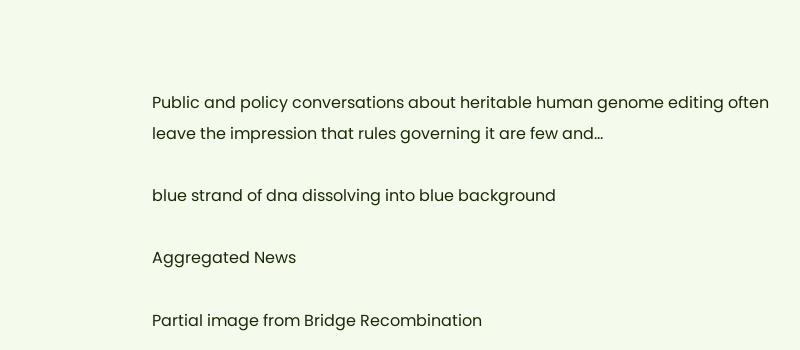Public and policy conversations about heritable human genome editing often leave the impression that rules governing it are few and...

blue strand of dna dissolving into blue background

Aggregated News

Partial image from Bridge Recombination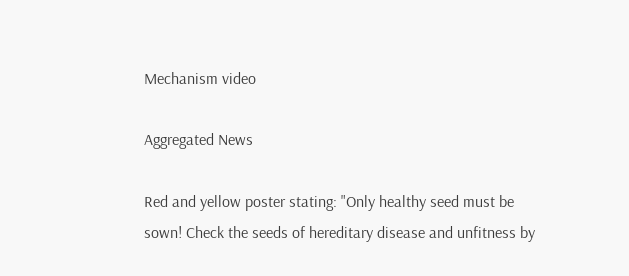Mechanism video

Aggregated News

Red and yellow poster stating: "Only healthy seed must be sown! Check the seeds of hereditary disease and unfitness by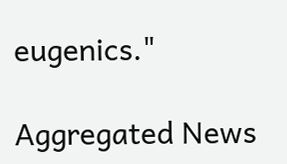eugenics."

Aggregated News